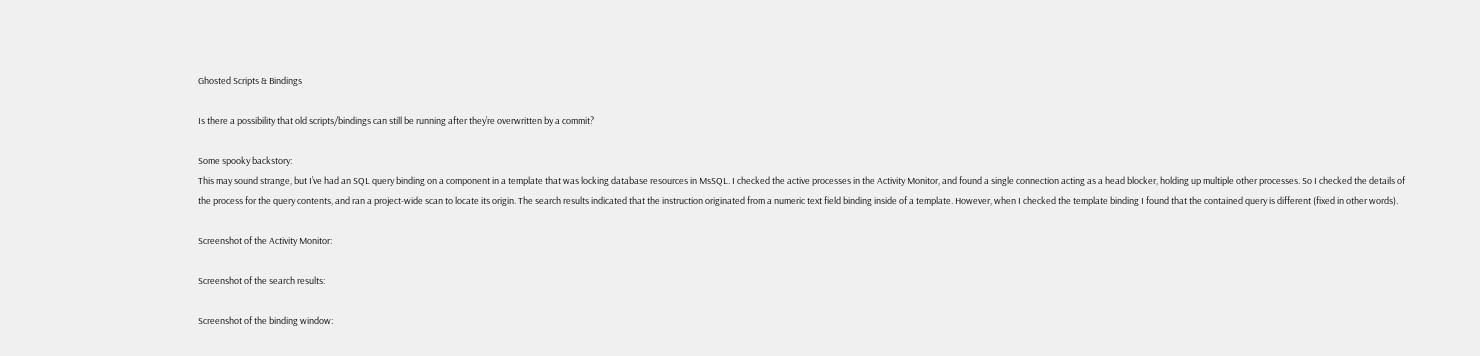Ghosted Scripts & Bindings

Is there a possibility that old scripts/bindings can still be running after they’re overwritten by a commit?

Some spooky backstory:
This may sound strange, but I’ve had an SQL query binding on a component in a template that was locking database resources in MsSQL. I checked the active processes in the Activity Monitor, and found a single connection acting as a head blocker, holding up multiple other processes. So I checked the details of the process for the query contents, and ran a project-wide scan to locate its origin. The search results indicated that the instruction originated from a numeric text field binding inside of a template. However, when I checked the template binding I found that the contained query is different (fixed in other words).

Screenshot of the Activity Monitor:

Screenshot of the search results:

Screenshot of the binding window: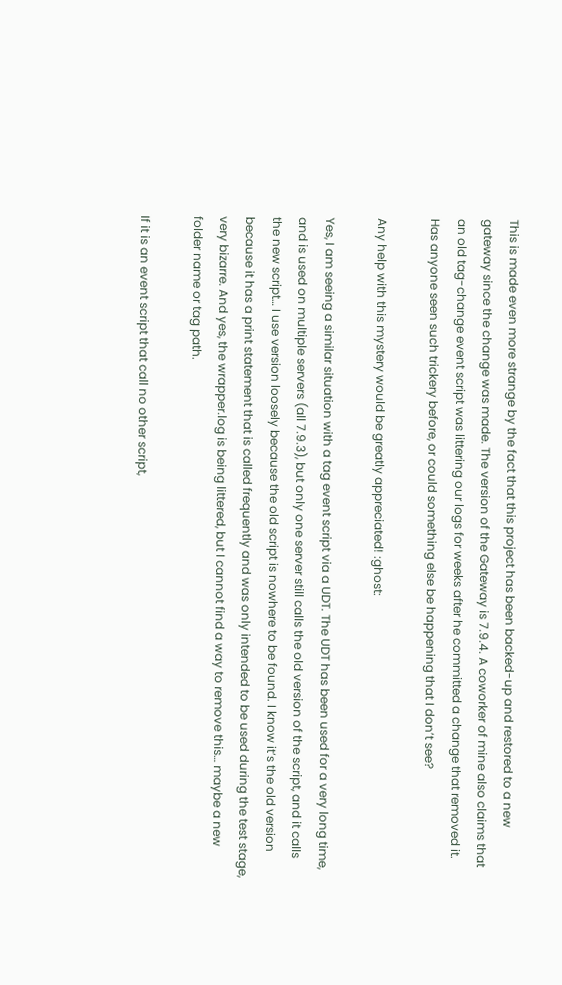This is made even more strange by the fact that this project has been backed-up and restored to a new gateway since the change was made. The version of the Gateway is 7.9.4. A coworker of mine also claims that an old tag-change event script was littering our logs for weeks after he committed a change that removed it. Has anyone seen such trickery before, or could something else be happening that I don’t see?

Any help with this mystery would be greatly appreciated! :ghost:

Yes, I am seeing a similar situation with a tag event script via a UDT. The UDT has been used for a very long time, and is used on multiple servers (all 7.9.3), but only one server still calls the old version of the script, and it calls the new script… I use version loosely because the old script is nowhere to be found. I know it’s the old version because it has a print statement that is called frequently and was only intended to be used during the test stage, very bizarre. And yes, the wrapper.log is being littered, but I cannot find a way to remove this… maybe a new folder name or tag path.

If it is an event script that call no other script,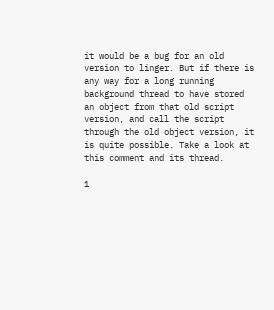it would be a bug for an old version to linger. But if there is any way for a long running background thread to have stored an object from that old script version, and call the script through the old object version, it is quite possible. Take a look at this comment and its thread.

1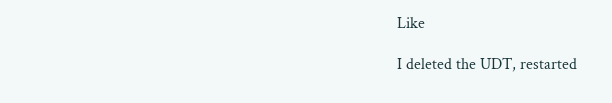Like

I deleted the UDT, restarted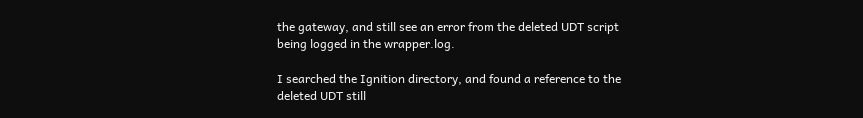the gateway, and still see an error from the deleted UDT script being logged in the wrapper.log.

I searched the Ignition directory, and found a reference to the deleted UDT still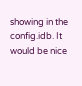showing in the config.idb. It would be nice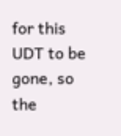for this UDT to be gone, so the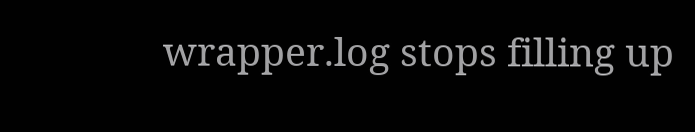wrapper.log stops filling up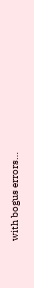with bogus errors…